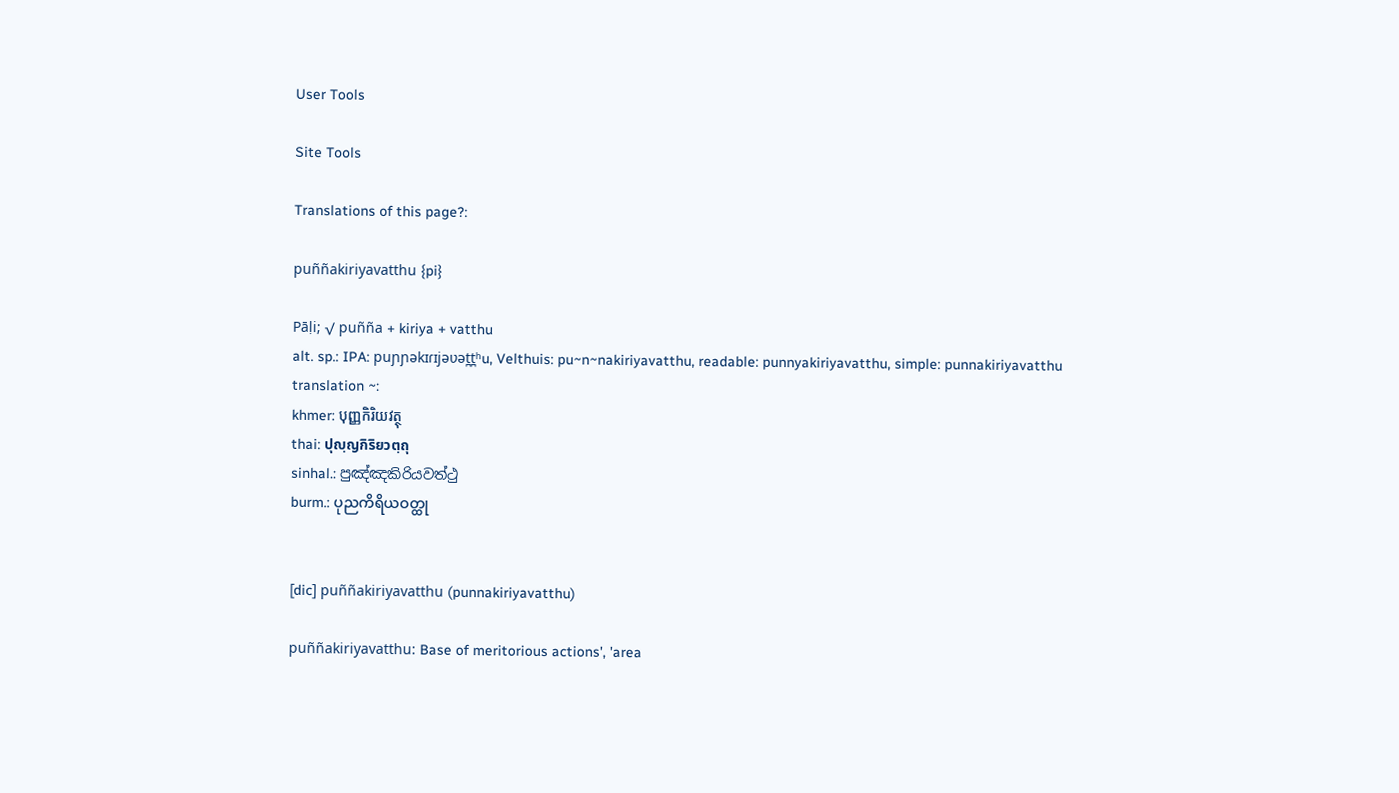User Tools

Site Tools

Translations of this page?:

puññakiriyavatthu {pi}

Pāḷi; √ puñña + kiriya + vatthu
alt. sp.: IPA: puɲɲəkɪɾɪjəʋət̪t̪ʰu, Velthuis: pu~n~nakiriyavatthu, readable: punnyakiriyavatthu, simple: punnakiriyavatthu
translation ~:
khmer: បុញ្ញកិរិយវត្ថុ
thai: ปุญฺญกิริยวตฺถุ
sinhal.: පුඤ්ඤකිරියවත්ථු
burm.: ပုညကိရိယဝတ္ထု


[dic] puññakiriyavatthu (punnakiriyavatthu)

puññakiriyavatthu: Base of meritorious actions', 'area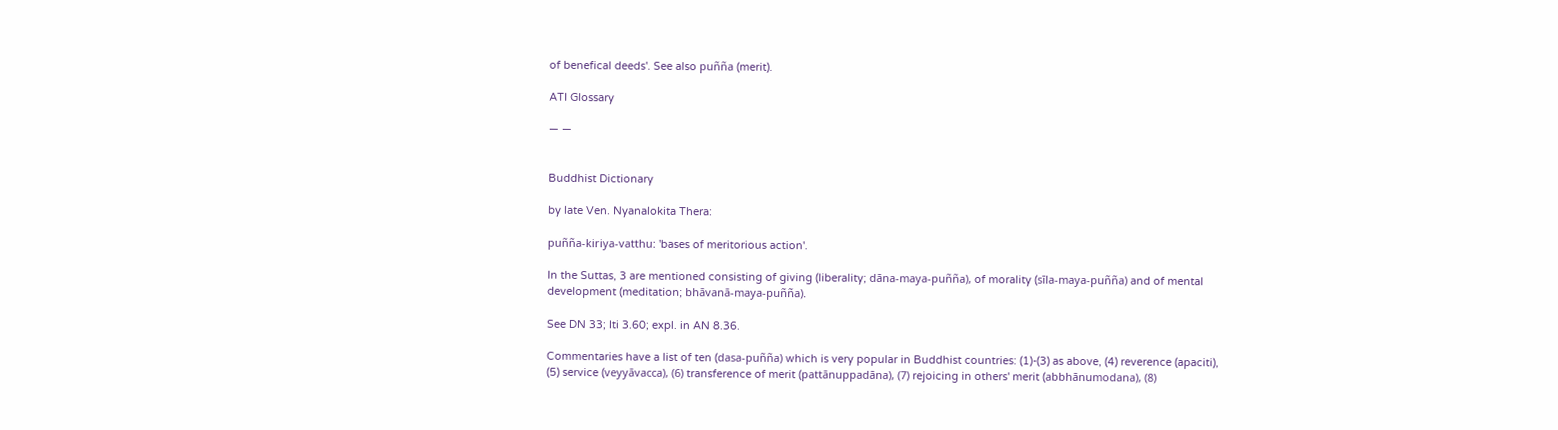of benefical deeds'. See also puñña (merit).

ATI Glossary

— —


Buddhist Dictionary

by late Ven. Nyanalokita Thera:

puñña-kiriya-vatthu: 'bases of meritorious action'.

In the Suttas, 3 are mentioned consisting of giving (liberality; dāna-maya-puñña), of morality (sīla-maya-puñña) and of mental development (meditation; bhāvanā-maya-puñña).

See DN 33; Iti 3.60; expl. in AN 8.36.

Commentaries have a list of ten (dasa-puñña) which is very popular in Buddhist countries: (1)-(3) as above, (4) reverence (apaciti), (5) service (veyyāvacca), (6) transference of merit (pattānuppadāna), (7) rejoicing in others' merit (abbhānumodana), (8)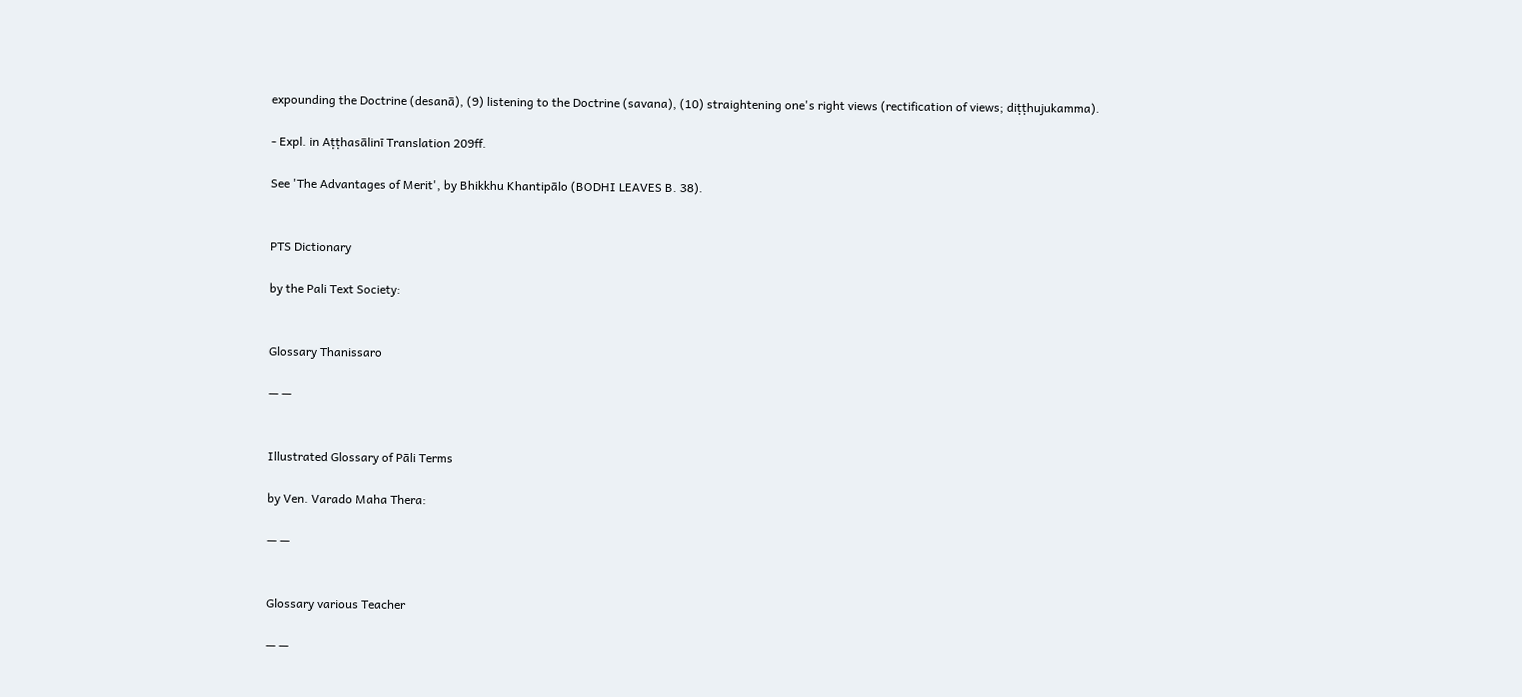expounding the Doctrine (desanā), (9) listening to the Doctrine (savana), (10) straightening one's right views (rectification of views; diṭṭhujukamma).

- Expl. in Aṭṭhasālinī Translation 209ff.

See 'The Advantages of Merit', by Bhikkhu Khantipālo (BODHI LEAVES B. 38).


PTS Dictionary

by the Pali Text Society:


Glossary Thanissaro

— —


Illustrated Glossary of Pāli Terms

by Ven. Varado Maha Thera:

— —


Glossary various Teacher

— —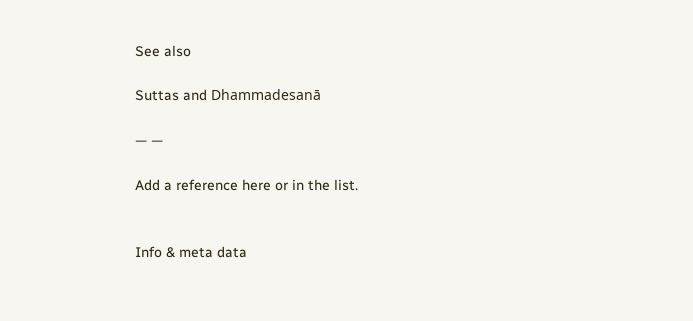See also

Suttas and Dhammadesanā

— —

Add a reference here or in the list.


Info & meta data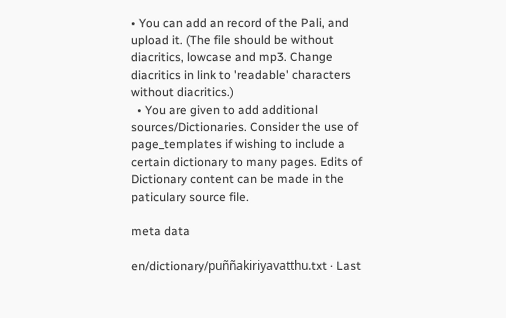• You can add an record of the Pali, and upload it. (The file should be without diacritics, lowcase and mp3. Change diacritics in link to 'readable' characters without diacritics.)
  • You are given to add additional sources/Dictionaries. Consider the use of page_templates if wishing to include a certain dictionary to many pages. Edits of Dictionary content can be made in the paticulary source file.

meta data

en/dictionary/puññakiriyavatthu.txt · Last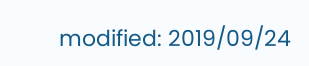modified: 2019/09/24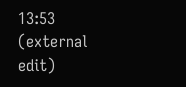13:53 (external edit)